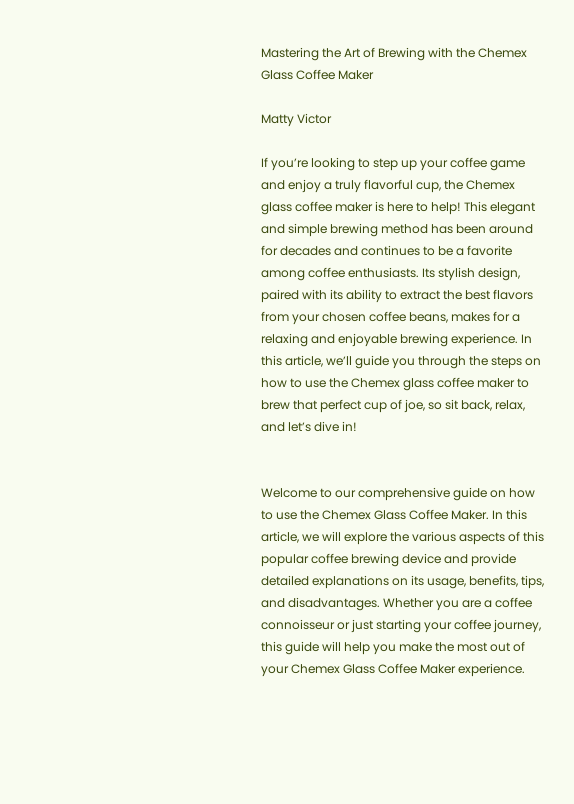Mastering the Art of Brewing with the Chemex Glass Coffee Maker

Matty Victor

If you’re looking to step up your coffee game and enjoy a truly flavorful cup, the Chemex glass coffee maker is here to help! This elegant and simple brewing method has been around for decades and continues to be a favorite among coffee enthusiasts. Its stylish design, paired with its ability to extract the best flavors from your chosen coffee beans, makes for a relaxing and enjoyable brewing experience. In this article, we’ll guide you through the steps on how to use the Chemex glass coffee maker to brew that perfect cup of joe, so sit back, relax, and let’s dive in!


Welcome to our comprehensive guide on how to use the Chemex Glass Coffee Maker. In this article, we will explore the various aspects of this popular coffee brewing device and provide detailed explanations on its usage, benefits, tips, and disadvantages. Whether you are a coffee connoisseur or just starting your coffee journey, this guide will help you make the most out of your Chemex Glass Coffee Maker experience.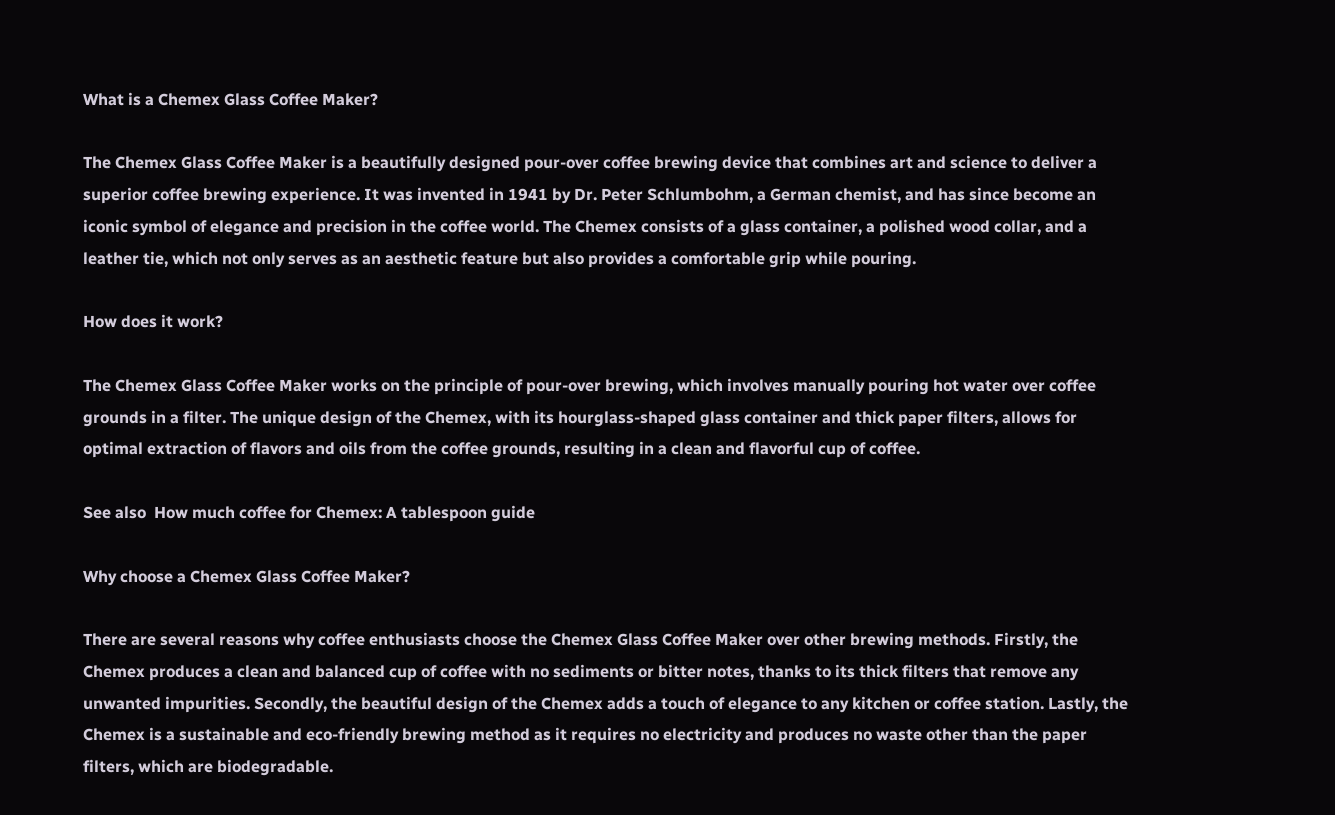What is a Chemex Glass Coffee Maker?

The Chemex Glass Coffee Maker is a beautifully designed pour-over coffee brewing device that combines art and science to deliver a superior coffee brewing experience. It was invented in 1941 by Dr. Peter Schlumbohm, a German chemist, and has since become an iconic symbol of elegance and precision in the coffee world. The Chemex consists of a glass container, a polished wood collar, and a leather tie, which not only serves as an aesthetic feature but also provides a comfortable grip while pouring.

How does it work?

The Chemex Glass Coffee Maker works on the principle of pour-over brewing, which involves manually pouring hot water over coffee grounds in a filter. The unique design of the Chemex, with its hourglass-shaped glass container and thick paper filters, allows for optimal extraction of flavors and oils from the coffee grounds, resulting in a clean and flavorful cup of coffee.

See also  How much coffee for Chemex: A tablespoon guide

Why choose a Chemex Glass Coffee Maker?

There are several reasons why coffee enthusiasts choose the Chemex Glass Coffee Maker over other brewing methods. Firstly, the Chemex produces a clean and balanced cup of coffee with no sediments or bitter notes, thanks to its thick filters that remove any unwanted impurities. Secondly, the beautiful design of the Chemex adds a touch of elegance to any kitchen or coffee station. Lastly, the Chemex is a sustainable and eco-friendly brewing method as it requires no electricity and produces no waste other than the paper filters, which are biodegradable.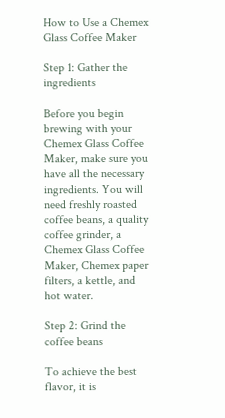How to Use a Chemex Glass Coffee Maker

Step 1: Gather the ingredients

Before you begin brewing with your Chemex Glass Coffee Maker, make sure you have all the necessary ingredients. You will need freshly roasted coffee beans, a quality coffee grinder, a Chemex Glass Coffee Maker, Chemex paper filters, a kettle, and hot water.

Step 2: Grind the coffee beans

To achieve the best flavor, it is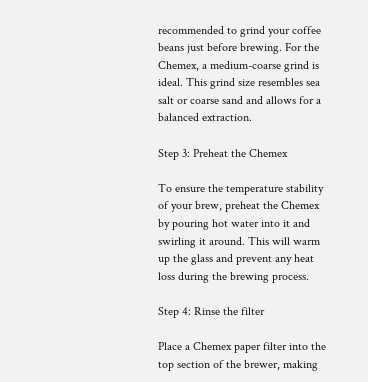recommended to grind your coffee beans just before brewing. For the Chemex, a medium-coarse grind is ideal. This grind size resembles sea salt or coarse sand and allows for a balanced extraction.

Step 3: Preheat the Chemex

To ensure the temperature stability of your brew, preheat the Chemex by pouring hot water into it and swirling it around. This will warm up the glass and prevent any heat loss during the brewing process.

Step 4: Rinse the filter

Place a Chemex paper filter into the top section of the brewer, making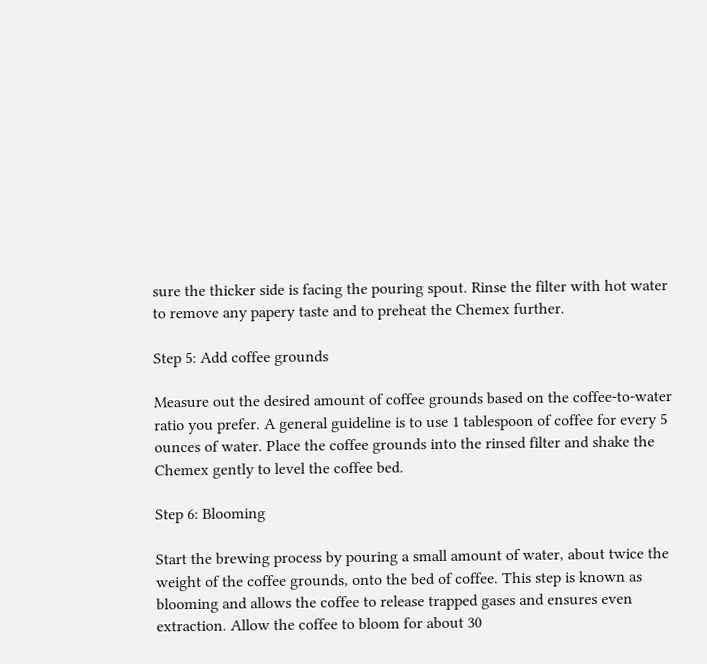sure the thicker side is facing the pouring spout. Rinse the filter with hot water to remove any papery taste and to preheat the Chemex further.

Step 5: Add coffee grounds

Measure out the desired amount of coffee grounds based on the coffee-to-water ratio you prefer. A general guideline is to use 1 tablespoon of coffee for every 5 ounces of water. Place the coffee grounds into the rinsed filter and shake the Chemex gently to level the coffee bed.

Step 6: Blooming

Start the brewing process by pouring a small amount of water, about twice the weight of the coffee grounds, onto the bed of coffee. This step is known as blooming and allows the coffee to release trapped gases and ensures even extraction. Allow the coffee to bloom for about 30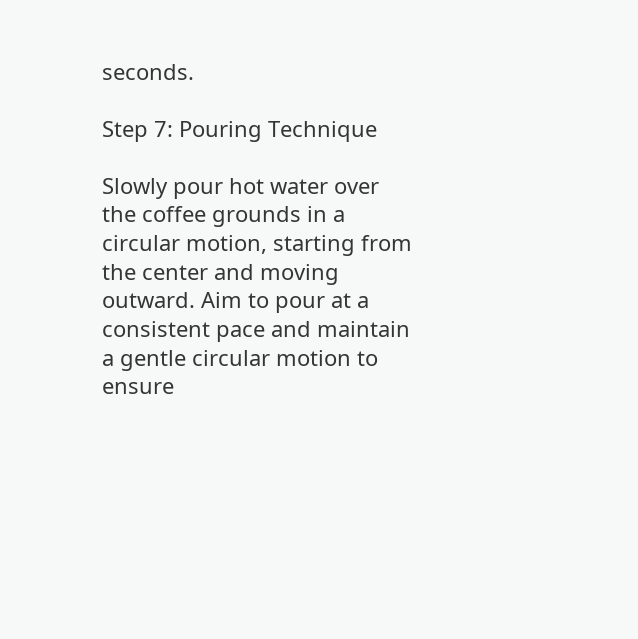seconds.

Step 7: Pouring Technique

Slowly pour hot water over the coffee grounds in a circular motion, starting from the center and moving outward. Aim to pour at a consistent pace and maintain a gentle circular motion to ensure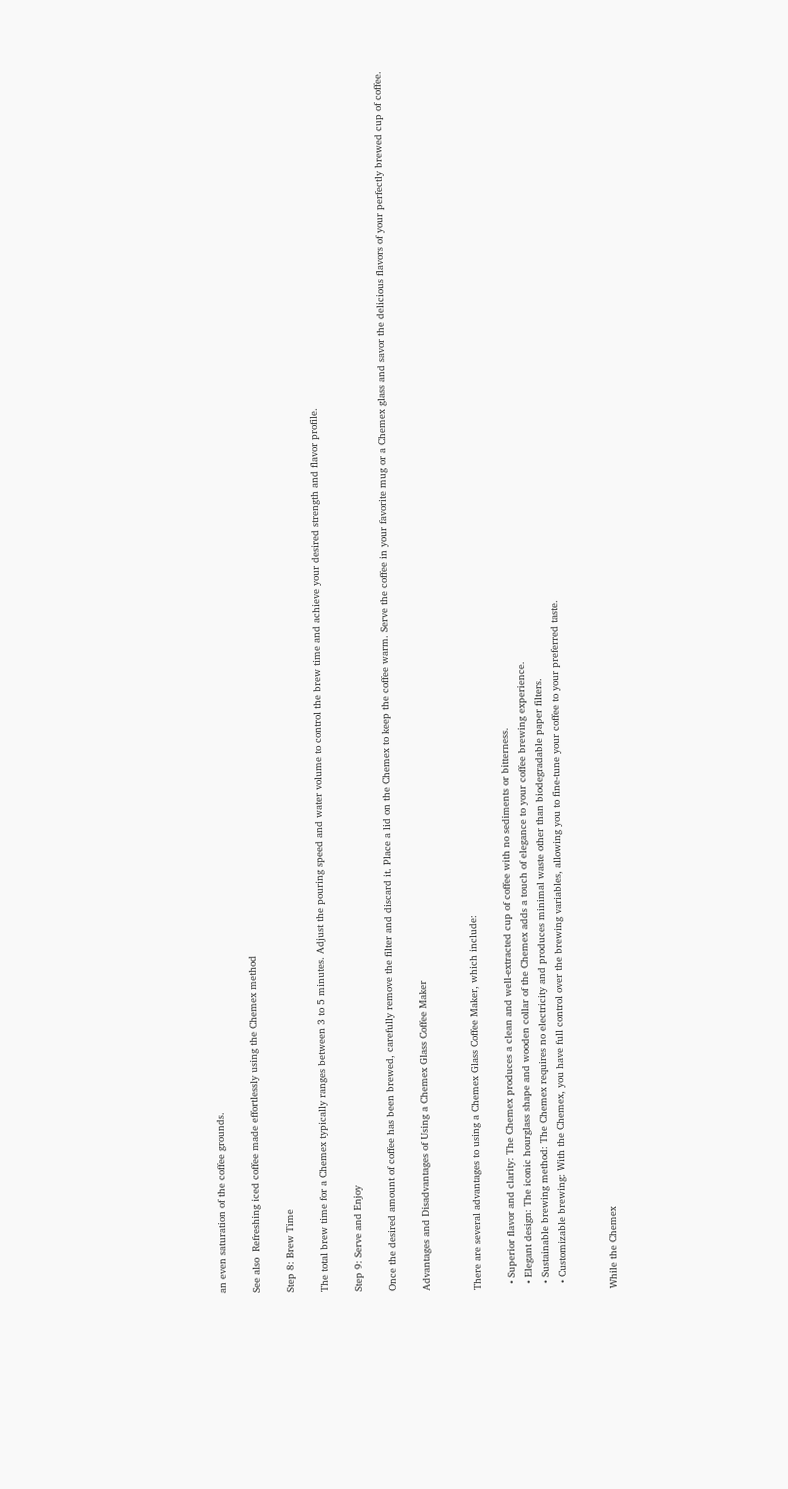an even saturation of the coffee grounds.

See also  Refreshing iced coffee made effortlessly using the Chemex method

Step 8: Brew Time

The total brew time for a Chemex typically ranges between 3 to 5 minutes. Adjust the pouring speed and water volume to control the brew time and achieve your desired strength and flavor profile.

Step 9: Serve and Enjoy

Once the desired amount of coffee has been brewed, carefully remove the filter and discard it. Place a lid on the Chemex to keep the coffee warm. Serve the coffee in your favorite mug or a Chemex glass and savor the delicious flavors of your perfectly brewed cup of coffee.

Advantages and Disadvantages of Using a Chemex Glass Coffee Maker


There are several advantages to using a Chemex Glass Coffee Maker, which include:

  • Superior flavor and clarity: The Chemex produces a clean and well-extracted cup of coffee with no sediments or bitterness.
  • Elegant design: The iconic hourglass shape and wooden collar of the Chemex adds a touch of elegance to your coffee brewing experience.
  • Sustainable brewing method: The Chemex requires no electricity and produces minimal waste other than biodegradable paper filters.
  • Customizable brewing: With the Chemex, you have full control over the brewing variables, allowing you to fine-tune your coffee to your preferred taste.


While the Chemex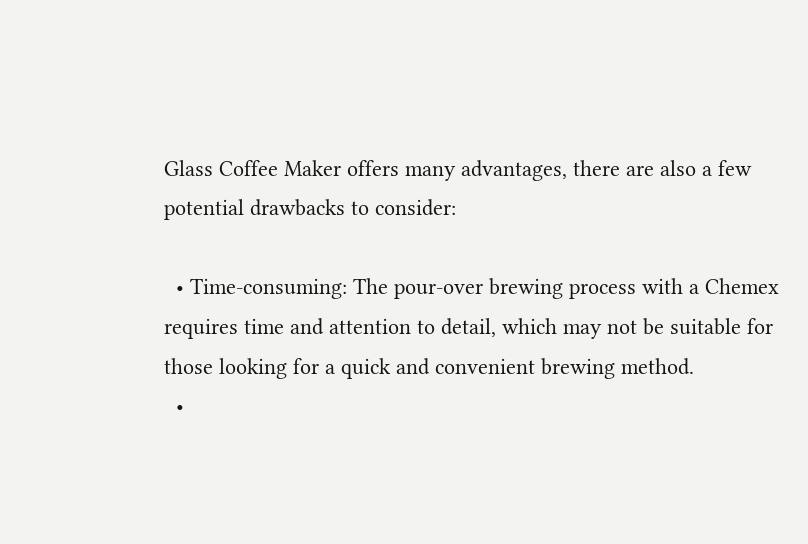Glass Coffee Maker offers many advantages, there are also a few potential drawbacks to consider:

  • Time-consuming: The pour-over brewing process with a Chemex requires time and attention to detail, which may not be suitable for those looking for a quick and convenient brewing method.
  •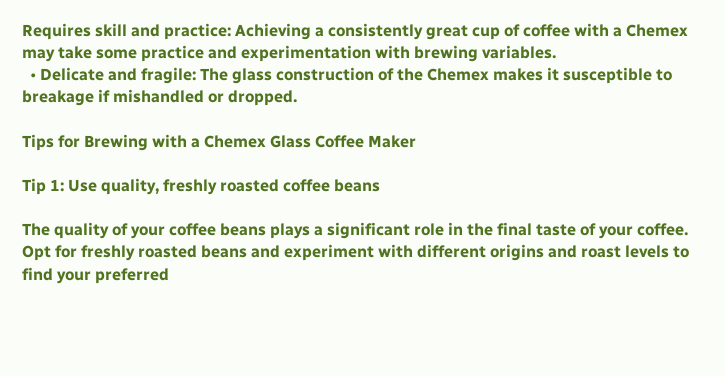Requires skill and practice: Achieving a consistently great cup of coffee with a Chemex may take some practice and experimentation with brewing variables.
  • Delicate and fragile: The glass construction of the Chemex makes it susceptible to breakage if mishandled or dropped.

Tips for Brewing with a Chemex Glass Coffee Maker

Tip 1: Use quality, freshly roasted coffee beans

The quality of your coffee beans plays a significant role in the final taste of your coffee. Opt for freshly roasted beans and experiment with different origins and roast levels to find your preferred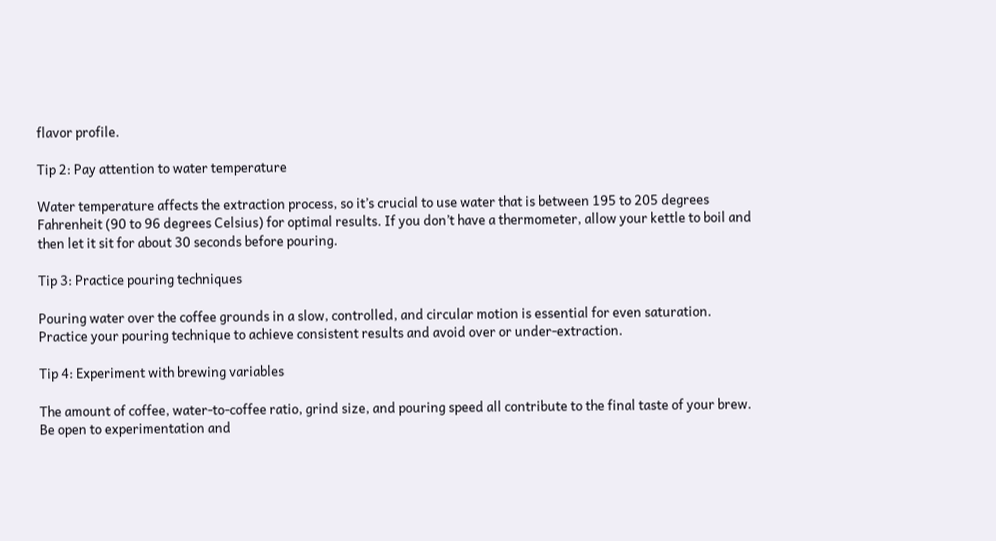flavor profile.

Tip 2: Pay attention to water temperature

Water temperature affects the extraction process, so it’s crucial to use water that is between 195 to 205 degrees Fahrenheit (90 to 96 degrees Celsius) for optimal results. If you don’t have a thermometer, allow your kettle to boil and then let it sit for about 30 seconds before pouring.

Tip 3: Practice pouring techniques

Pouring water over the coffee grounds in a slow, controlled, and circular motion is essential for even saturation. Practice your pouring technique to achieve consistent results and avoid over or under-extraction.

Tip 4: Experiment with brewing variables

The amount of coffee, water-to-coffee ratio, grind size, and pouring speed all contribute to the final taste of your brew. Be open to experimentation and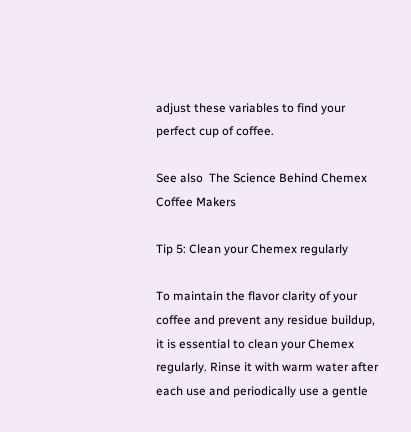adjust these variables to find your perfect cup of coffee.

See also  The Science Behind Chemex Coffee Makers

Tip 5: Clean your Chemex regularly

To maintain the flavor clarity of your coffee and prevent any residue buildup, it is essential to clean your Chemex regularly. Rinse it with warm water after each use and periodically use a gentle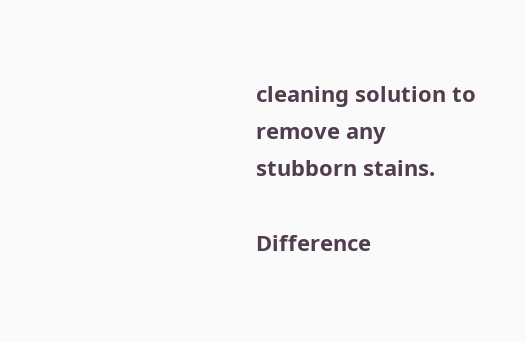cleaning solution to remove any stubborn stains.

Difference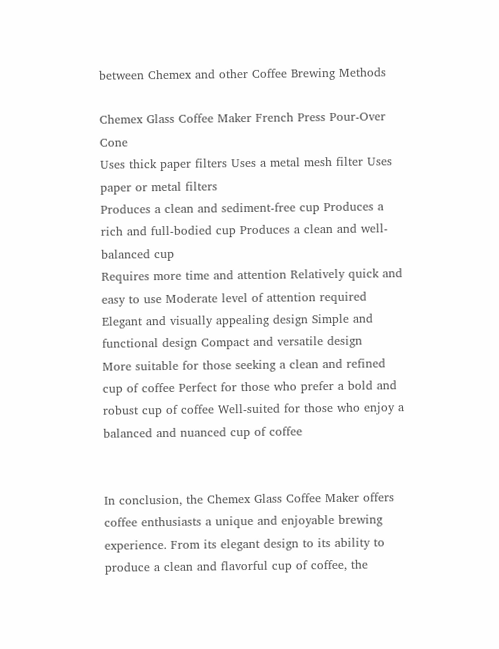between Chemex and other Coffee Brewing Methods

Chemex Glass Coffee Maker French Press Pour-Over Cone
Uses thick paper filters Uses a metal mesh filter Uses paper or metal filters
Produces a clean and sediment-free cup Produces a rich and full-bodied cup Produces a clean and well-balanced cup
Requires more time and attention Relatively quick and easy to use Moderate level of attention required
Elegant and visually appealing design Simple and functional design Compact and versatile design
More suitable for those seeking a clean and refined cup of coffee Perfect for those who prefer a bold and robust cup of coffee Well-suited for those who enjoy a balanced and nuanced cup of coffee


In conclusion, the Chemex Glass Coffee Maker offers coffee enthusiasts a unique and enjoyable brewing experience. From its elegant design to its ability to produce a clean and flavorful cup of coffee, the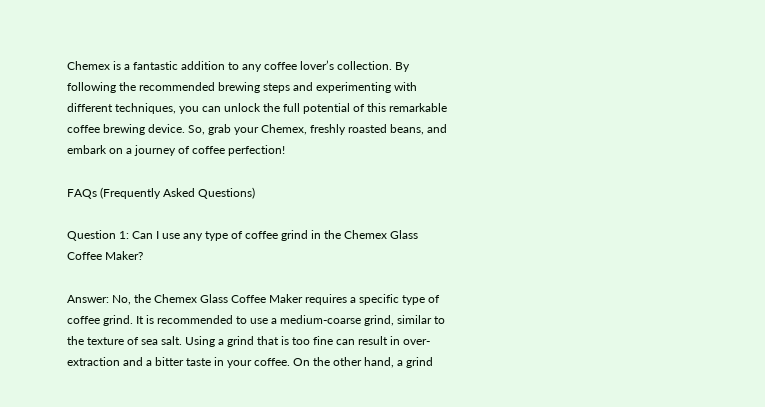Chemex is a fantastic addition to any coffee lover’s collection. By following the recommended brewing steps and experimenting with different techniques, you can unlock the full potential of this remarkable coffee brewing device. So, grab your Chemex, freshly roasted beans, and embark on a journey of coffee perfection!

FAQs (Frequently Asked Questions)

Question 1: Can I use any type of coffee grind in the Chemex Glass Coffee Maker?

Answer: No, the Chemex Glass Coffee Maker requires a specific type of coffee grind. It is recommended to use a medium-coarse grind, similar to the texture of sea salt. Using a grind that is too fine can result in over-extraction and a bitter taste in your coffee. On the other hand, a grind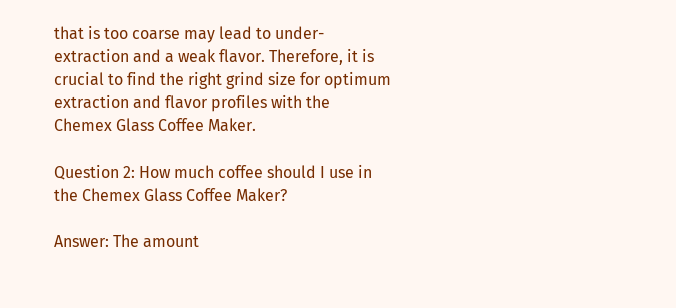that is too coarse may lead to under-extraction and a weak flavor. Therefore, it is crucial to find the right grind size for optimum extraction and flavor profiles with the Chemex Glass Coffee Maker.

Question 2: How much coffee should I use in the Chemex Glass Coffee Maker?

Answer: The amount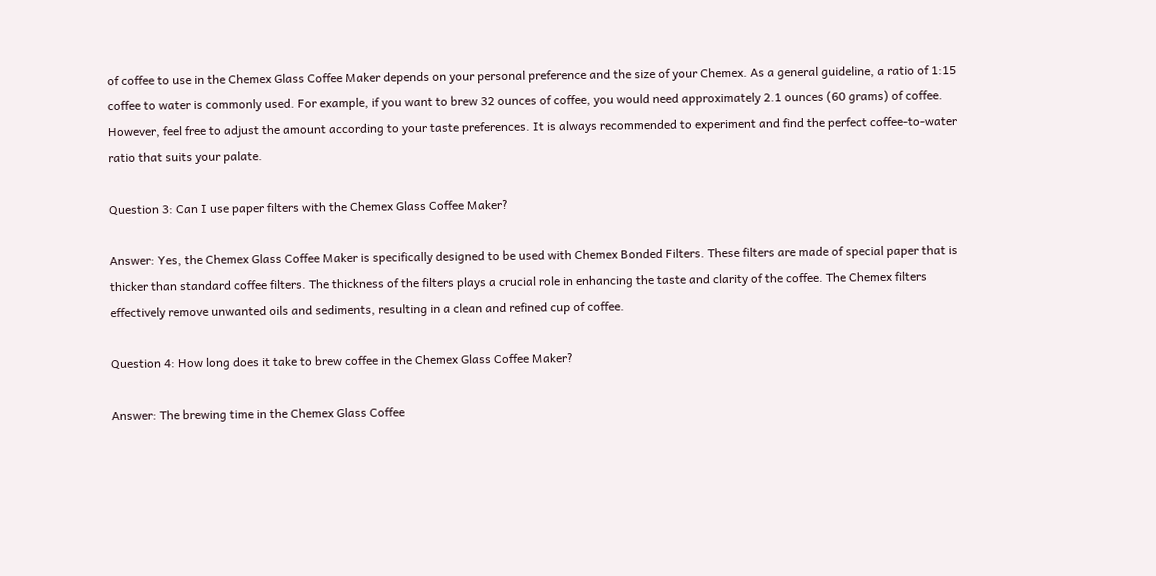of coffee to use in the Chemex Glass Coffee Maker depends on your personal preference and the size of your Chemex. As a general guideline, a ratio of 1:15 coffee to water is commonly used. For example, if you want to brew 32 ounces of coffee, you would need approximately 2.1 ounces (60 grams) of coffee. However, feel free to adjust the amount according to your taste preferences. It is always recommended to experiment and find the perfect coffee-to-water ratio that suits your palate.

Question 3: Can I use paper filters with the Chemex Glass Coffee Maker?

Answer: Yes, the Chemex Glass Coffee Maker is specifically designed to be used with Chemex Bonded Filters. These filters are made of special paper that is thicker than standard coffee filters. The thickness of the filters plays a crucial role in enhancing the taste and clarity of the coffee. The Chemex filters effectively remove unwanted oils and sediments, resulting in a clean and refined cup of coffee.

Question 4: How long does it take to brew coffee in the Chemex Glass Coffee Maker?

Answer: The brewing time in the Chemex Glass Coffee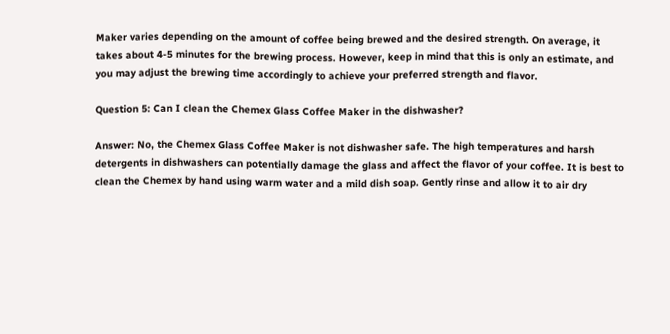Maker varies depending on the amount of coffee being brewed and the desired strength. On average, it takes about 4-5 minutes for the brewing process. However, keep in mind that this is only an estimate, and you may adjust the brewing time accordingly to achieve your preferred strength and flavor.

Question 5: Can I clean the Chemex Glass Coffee Maker in the dishwasher?

Answer: No, the Chemex Glass Coffee Maker is not dishwasher safe. The high temperatures and harsh detergents in dishwashers can potentially damage the glass and affect the flavor of your coffee. It is best to clean the Chemex by hand using warm water and a mild dish soap. Gently rinse and allow it to air dry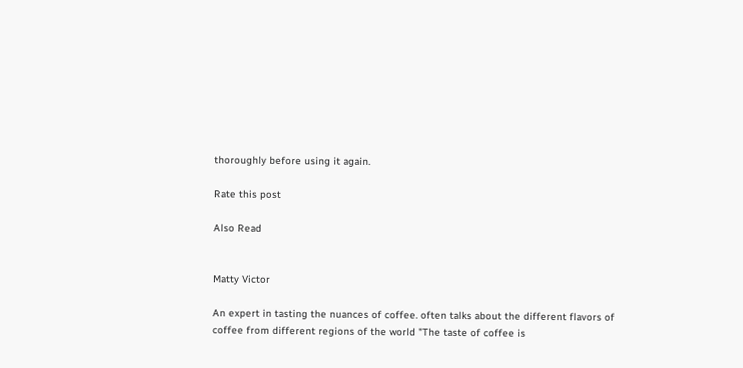thoroughly before using it again.

Rate this post

Also Read


Matty Victor

An expert in tasting the nuances of coffee. often talks about the different flavors of coffee from different regions of the world "The taste of coffee is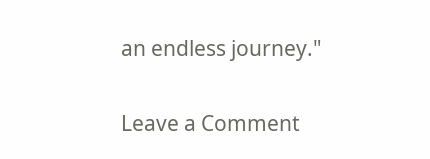an endless journey."


Leave a Comment